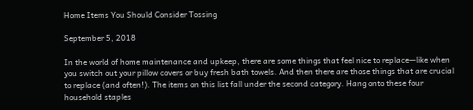Home Items You Should Consider Tossing

September 5, 2018

In the world of home maintenance and upkeep, there are some things that feel nice to replace—like when you switch out your pillow covers or buy fresh bath towels. And then there are those things that are crucial to replace (and often!). The items on this list fall under the second category. Hang onto these four household staples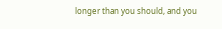longer than you should, and you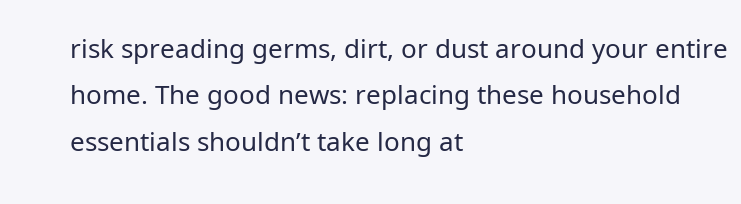risk spreading germs, dirt, or dust around your entire home. The good news: replacing these household essentials shouldn’t take long at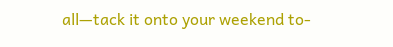all—tack it onto your weekend to-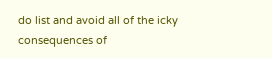do list and avoid all of the icky consequences of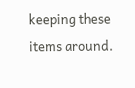keeping these items around.